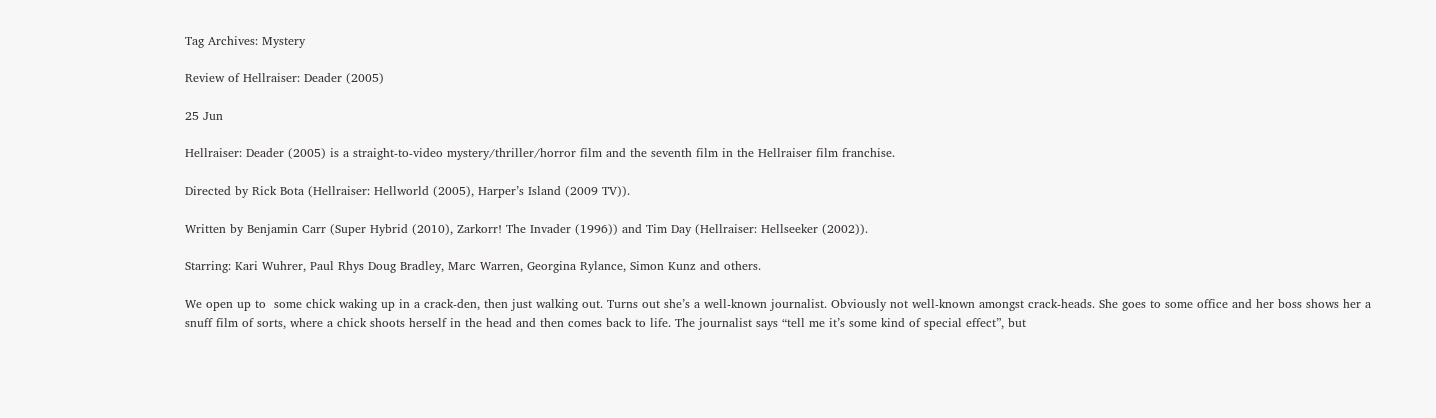Tag Archives: Mystery

Review of Hellraiser: Deader (2005)

25 Jun

Hellraiser: Deader (2005) is a straight-to-video mystery/thriller/horror film and the seventh film in the Hellraiser film franchise.

Directed by Rick Bota (Hellraiser: Hellworld (2005), Harper’s Island (2009 TV)).

Written by Benjamin Carr (Super Hybrid (2010), Zarkorr! The Invader (1996)) and Tim Day (Hellraiser: Hellseeker (2002)).

Starring: Kari Wuhrer, Paul Rhys Doug Bradley, Marc Warren, Georgina Rylance, Simon Kunz and others.

We open up to  some chick waking up in a crack-den, then just walking out. Turns out she’s a well-known journalist. Obviously not well-known amongst crack-heads. She goes to some office and her boss shows her a snuff film of sorts, where a chick shoots herself in the head and then comes back to life. The journalist says “tell me it’s some kind of special effect”, but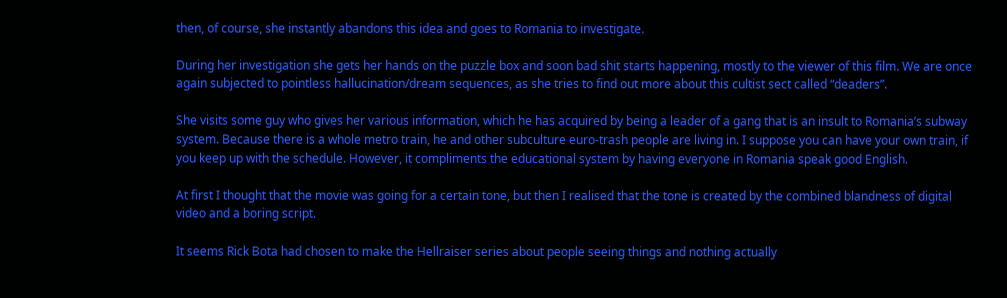then, of course, she instantly abandons this idea and goes to Romania to investigate.

During her investigation she gets her hands on the puzzle box and soon bad shit starts happening, mostly to the viewer of this film. We are once again subjected to pointless hallucination/dream sequences, as she tries to find out more about this cultist sect called “deaders”.

She visits some guy who gives her various information, which he has acquired by being a leader of a gang that is an insult to Romania’s subway system. Because there is a whole metro train, he and other subculture euro-trash people are living in. I suppose you can have your own train, if you keep up with the schedule. However, it compliments the educational system by having everyone in Romania speak good English.

At first I thought that the movie was going for a certain tone, but then I realised that the tone is created by the combined blandness of digital video and a boring script.

It seems Rick Bota had chosen to make the Hellraiser series about people seeing things and nothing actually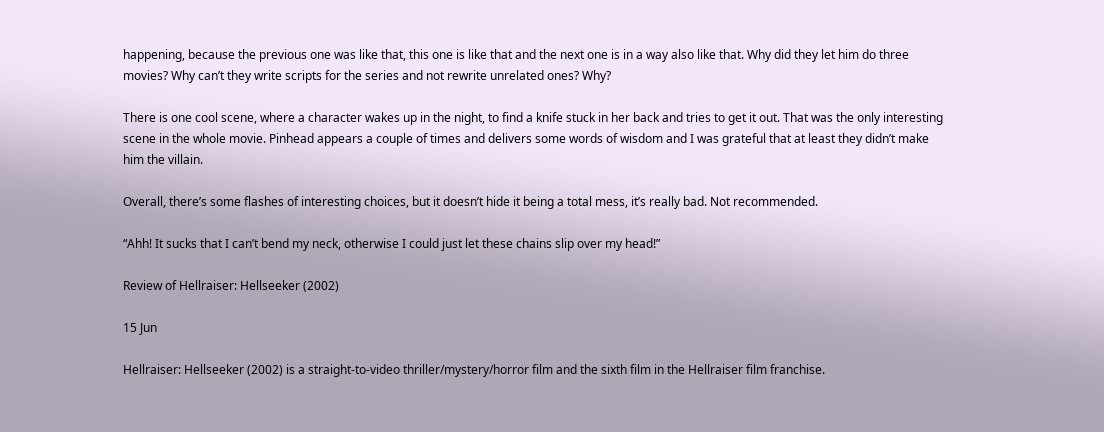happening, because the previous one was like that, this one is like that and the next one is in a way also like that. Why did they let him do three movies? Why can’t they write scripts for the series and not rewrite unrelated ones? Why?

There is one cool scene, where a character wakes up in the night, to find a knife stuck in her back and tries to get it out. That was the only interesting scene in the whole movie. Pinhead appears a couple of times and delivers some words of wisdom and I was grateful that at least they didn’t make him the villain.

Overall, there’s some flashes of interesting choices, but it doesn’t hide it being a total mess, it’s really bad. Not recommended.

“Ahh! It sucks that I can’t bend my neck, otherwise I could just let these chains slip over my head!”

Review of Hellraiser: Hellseeker (2002)

15 Jun

Hellraiser: Hellseeker (2002) is a straight-to-video thriller/mystery/horror film and the sixth film in the Hellraiser film franchise.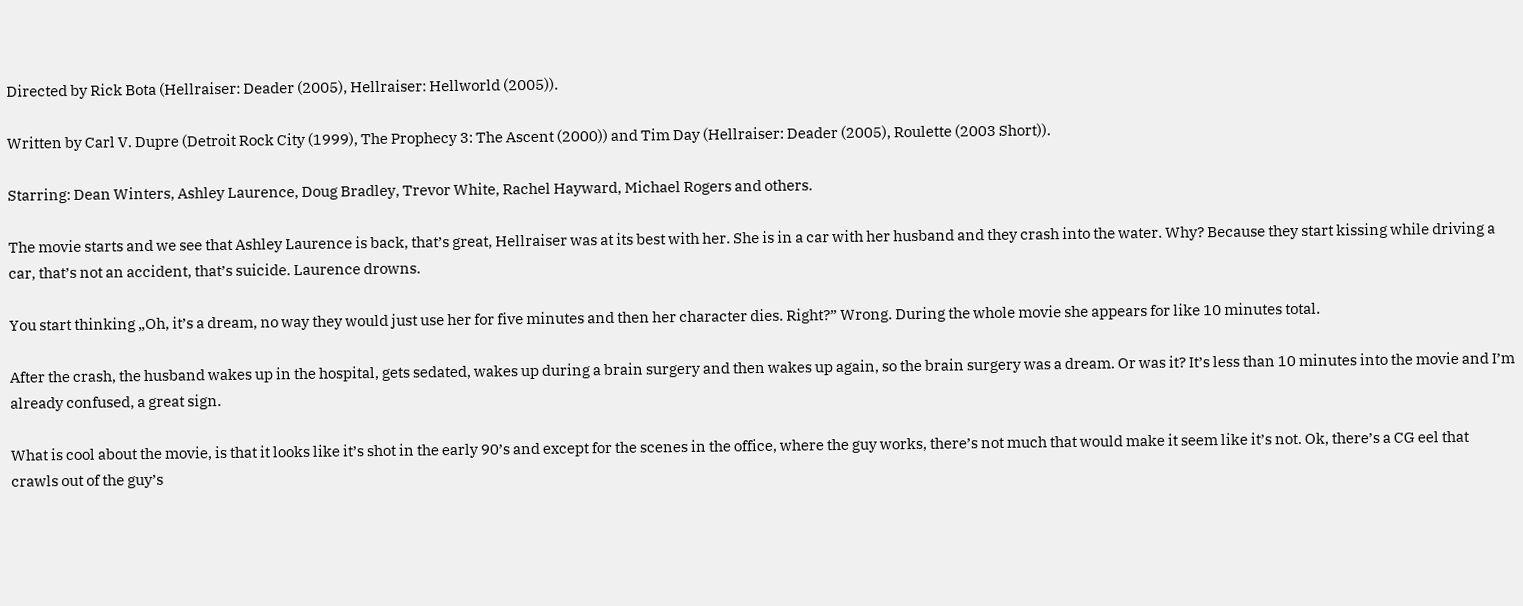Directed by Rick Bota (Hellraiser: Deader (2005), Hellraiser: Hellworld (2005)).

Written by Carl V. Dupre (Detroit Rock City (1999), The Prophecy 3: The Ascent (2000)) and Tim Day (Hellraiser: Deader (2005), Roulette (2003 Short)).

Starring: Dean Winters, Ashley Laurence, Doug Bradley, Trevor White, Rachel Hayward, Michael Rogers and others.

The movie starts and we see that Ashley Laurence is back, that’s great, Hellraiser was at its best with her. She is in a car with her husband and they crash into the water. Why? Because they start kissing while driving a car, that’s not an accident, that’s suicide. Laurence drowns.

You start thinking „Oh, it’s a dream, no way they would just use her for five minutes and then her character dies. Right?” Wrong. During the whole movie she appears for like 10 minutes total.

After the crash, the husband wakes up in the hospital, gets sedated, wakes up during a brain surgery and then wakes up again, so the brain surgery was a dream. Or was it? It’s less than 10 minutes into the movie and I’m already confused, a great sign.

What is cool about the movie, is that it looks like it’s shot in the early 90’s and except for the scenes in the office, where the guy works, there’s not much that would make it seem like it’s not. Ok, there’s a CG eel that crawls out of the guy’s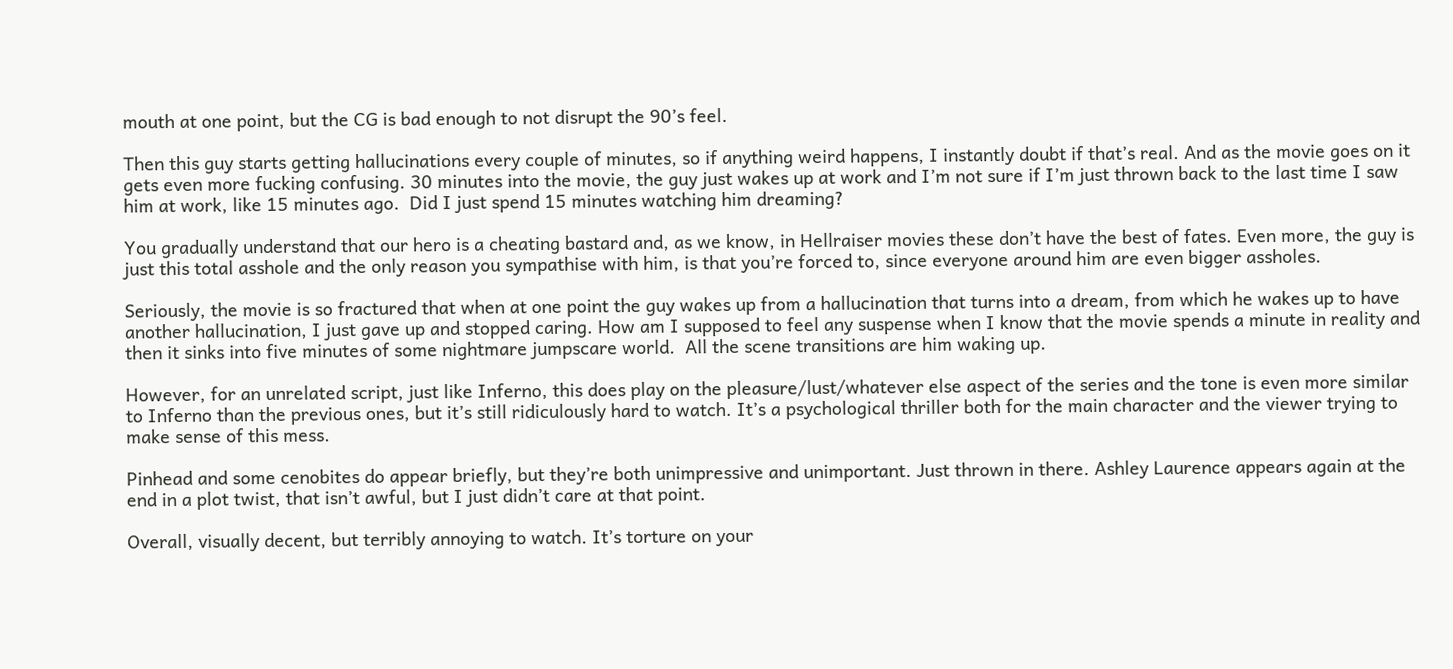mouth at one point, but the CG is bad enough to not disrupt the 90’s feel.

Then this guy starts getting hallucinations every couple of minutes, so if anything weird happens, I instantly doubt if that’s real. And as the movie goes on it gets even more fucking confusing. 30 minutes into the movie, the guy just wakes up at work and I’m not sure if I’m just thrown back to the last time I saw him at work, like 15 minutes ago.  Did I just spend 15 minutes watching him dreaming?

You gradually understand that our hero is a cheating bastard and, as we know, in Hellraiser movies these don’t have the best of fates. Even more, the guy is just this total asshole and the only reason you sympathise with him, is that you’re forced to, since everyone around him are even bigger assholes.

Seriously, the movie is so fractured that when at one point the guy wakes up from a hallucination that turns into a dream, from which he wakes up to have another hallucination, I just gave up and stopped caring. How am I supposed to feel any suspense when I know that the movie spends a minute in reality and then it sinks into five minutes of some nightmare jumpscare world.  All the scene transitions are him waking up.

However, for an unrelated script, just like Inferno, this does play on the pleasure/lust/whatever else aspect of the series and the tone is even more similar to Inferno than the previous ones, but it’s still ridiculously hard to watch. It’s a psychological thriller both for the main character and the viewer trying to make sense of this mess.

Pinhead and some cenobites do appear briefly, but they’re both unimpressive and unimportant. Just thrown in there. Ashley Laurence appears again at the end in a plot twist, that isn’t awful, but I just didn’t care at that point.

Overall, visually decent, but terribly annoying to watch. It’s torture on your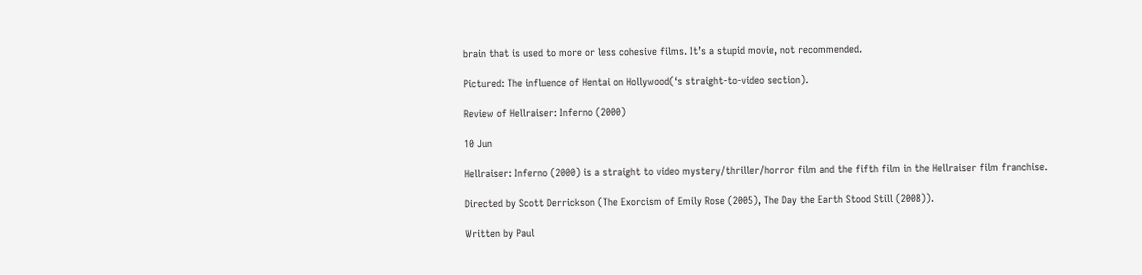brain that is used to more or less cohesive films. It’s a stupid movie, not recommended.

Pictured: The influence of Hentai on Hollywood(‘s straight-to-video section).

Review of Hellraiser: Inferno (2000)

10 Jun

Hellraiser: Inferno (2000) is a straight to video mystery/thriller/horror film and the fifth film in the Hellraiser film franchise.

Directed by Scott Derrickson (The Exorcism of Emily Rose (2005), The Day the Earth Stood Still (2008)).

Written by Paul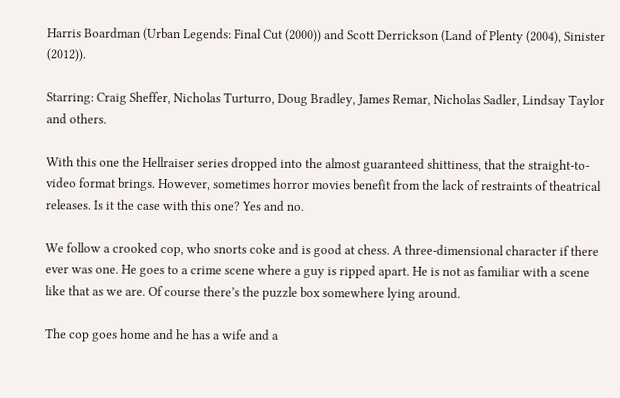Harris Boardman (Urban Legends: Final Cut (2000)) and Scott Derrickson (Land of Plenty (2004), Sinister (2012)).

Starring: Craig Sheffer, Nicholas Turturro, Doug Bradley, James Remar, Nicholas Sadler, Lindsay Taylor and others.

With this one the Hellraiser series dropped into the almost guaranteed shittiness, that the straight-to-video format brings. However, sometimes horror movies benefit from the lack of restraints of theatrical releases. Is it the case with this one? Yes and no.

We follow a crooked cop, who snorts coke and is good at chess. A three-dimensional character if there ever was one. He goes to a crime scene where a guy is ripped apart. He is not as familiar with a scene like that as we are. Of course there’s the puzzle box somewhere lying around.

The cop goes home and he has a wife and a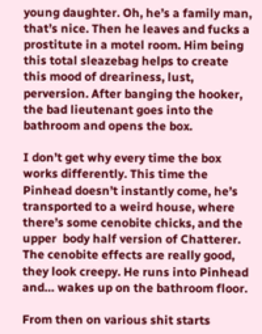young daughter. Oh, he’s a family man, that’s nice. Then he leaves and fucks a prostitute in a motel room. Him being this total sleazebag helps to create this mood of dreariness, lust, perversion. After banging the hooker, the bad lieutenant goes into the bathroom and opens the box.

I don’t get why every time the box works differently. This time the Pinhead doesn’t instantly come, he’s transported to a weird house, where there’s some cenobite chicks, and the upper  body half version of Chatterer. The cenobite effects are really good, they look creepy. He runs into Pinhead and… wakes up on the bathroom floor.

From then on various shit starts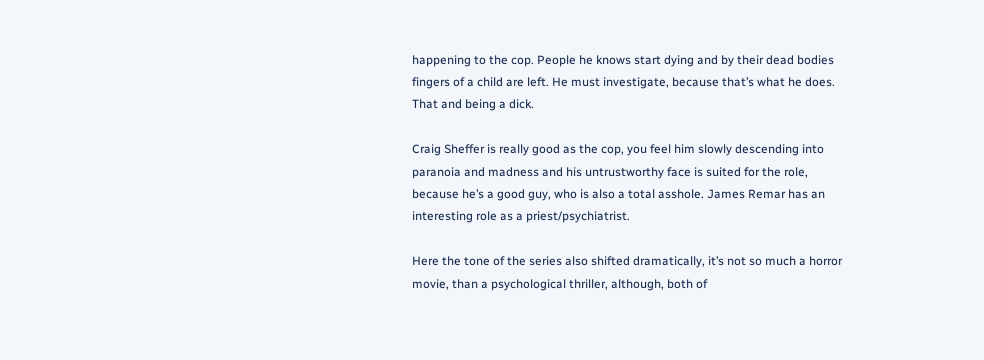happening to the cop. People he knows start dying and by their dead bodies fingers of a child are left. He must investigate, because that’s what he does. That and being a dick.

Craig Sheffer is really good as the cop, you feel him slowly descending into paranoia and madness and his untrustworthy face is suited for the role, because he’s a good guy, who is also a total asshole. James Remar has an interesting role as a priest/psychiatrist.

Here the tone of the series also shifted dramatically, it’s not so much a horror movie, than a psychological thriller, although, both of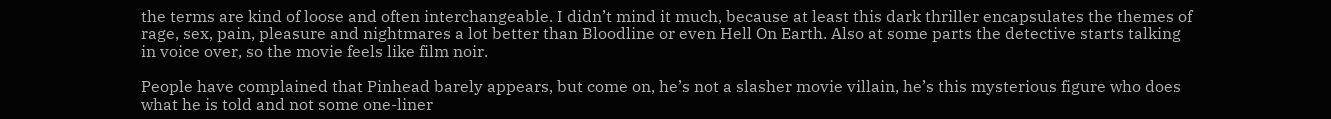the terms are kind of loose and often interchangeable. I didn’t mind it much, because at least this dark thriller encapsulates the themes of rage, sex, pain, pleasure and nightmares a lot better than Bloodline or even Hell On Earth. Also at some parts the detective starts talking in voice over, so the movie feels like film noir.

People have complained that Pinhead barely appears, but come on, he’s not a slasher movie villain, he’s this mysterious figure who does what he is told and not some one-liner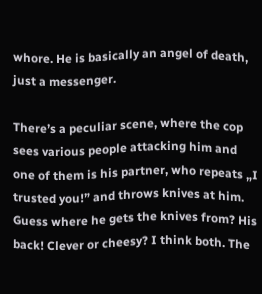whore. He is basically an angel of death, just a messenger.

There’s a peculiar scene, where the cop sees various people attacking him and one of them is his partner, who repeats „I trusted you!” and throws knives at him. Guess where he gets the knives from? His back! Clever or cheesy? I think both. The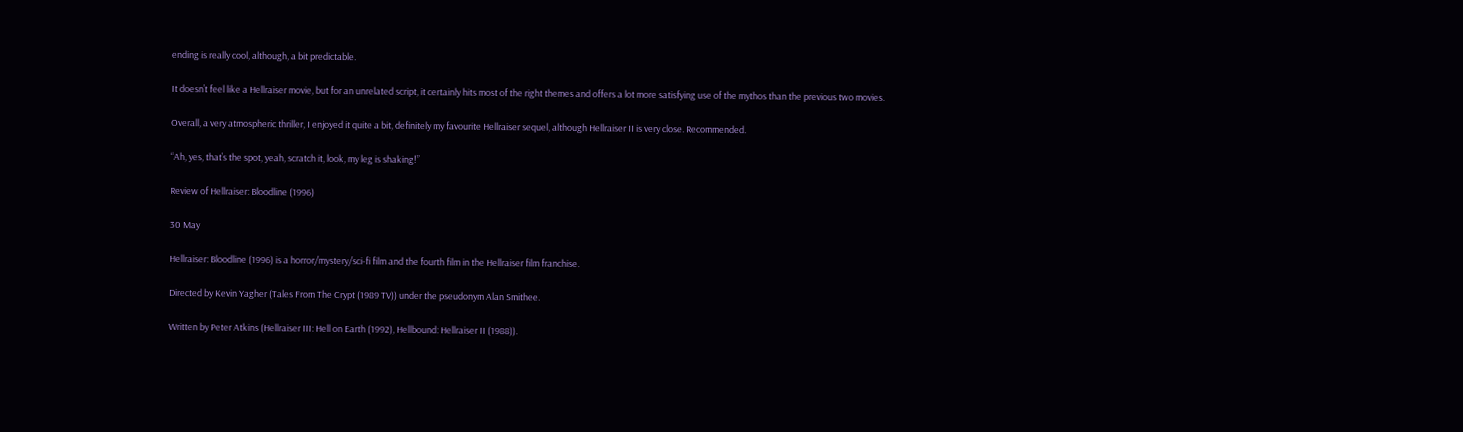ending is really cool, although, a bit predictable.

It doesn’t feel like a Hellraiser movie, but for an unrelated script, it certainly hits most of the right themes and offers a lot more satisfying use of the mythos than the previous two movies.

Overall, a very atmospheric thriller, I enjoyed it quite a bit, definitely my favourite Hellraiser sequel, although Hellraiser II is very close. Recommended.

“Ah, yes, that’s the spot, yeah, scratch it, look, my leg is shaking!”

Review of Hellraiser: Bloodline (1996)

30 May

Hellraiser: Bloodline (1996) is a horror/mystery/sci-fi film and the fourth film in the Hellraiser film franchise.

Directed by Kevin Yagher (Tales From The Crypt (1989 TV)) under the pseudonym Alan Smithee.

Written by Peter Atkins (Hellraiser III: Hell on Earth (1992), Hellbound: Hellraiser II (1988)).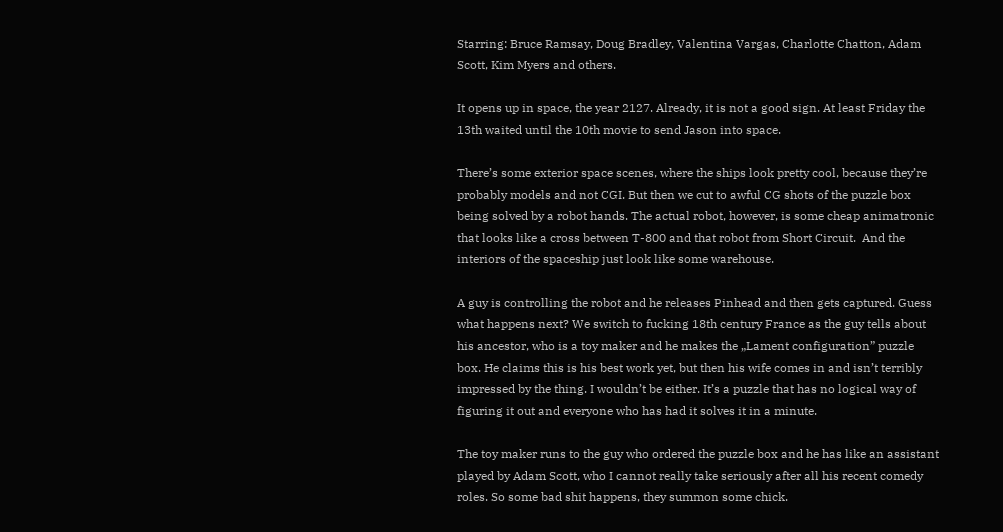Starring: Bruce Ramsay, Doug Bradley, Valentina Vargas, Charlotte Chatton, Adam Scott, Kim Myers and others.

It opens up in space, the year 2127. Already, it is not a good sign. At least Friday the 13th waited until the 10th movie to send Jason into space.

There’s some exterior space scenes, where the ships look pretty cool, because they’re probably models and not CGI. But then we cut to awful CG shots of the puzzle box being solved by a robot hands. The actual robot, however, is some cheap animatronic that looks like a cross between T-800 and that robot from Short Circuit.  And the interiors of the spaceship just look like some warehouse.

A guy is controlling the robot and he releases Pinhead and then gets captured. Guess what happens next? We switch to fucking 18th century France as the guy tells about his ancestor, who is a toy maker and he makes the „Lament configuration” puzzle box. He claims this is his best work yet, but then his wife comes in and isn’t terribly impressed by the thing. I wouldn’t be either. It’s a puzzle that has no logical way of figuring it out and everyone who has had it solves it in a minute.

The toy maker runs to the guy who ordered the puzzle box and he has like an assistant played by Adam Scott, who I cannot really take seriously after all his recent comedy roles. So some bad shit happens, they summon some chick.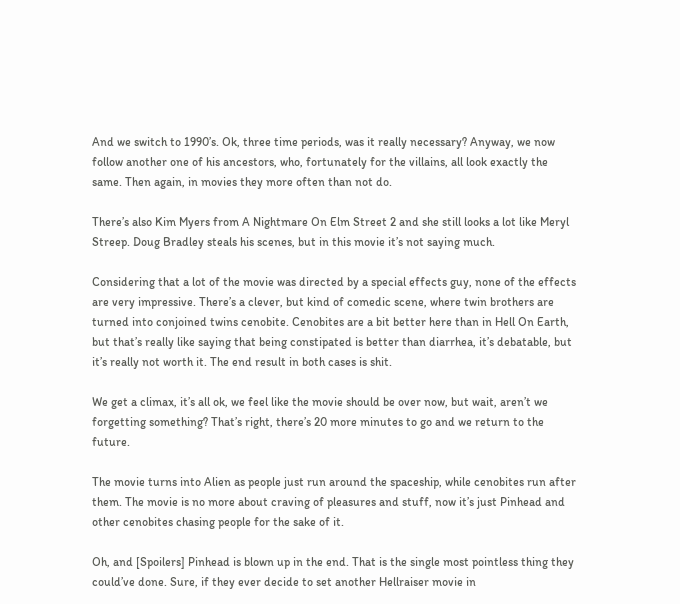And we switch to 1990’s. Ok, three time periods, was it really necessary? Anyway, we now follow another one of his ancestors, who, fortunately for the villains, all look exactly the same. Then again, in movies they more often than not do.

There’s also Kim Myers from A Nightmare On Elm Street 2 and she still looks a lot like Meryl Streep. Doug Bradley steals his scenes, but in this movie it’s not saying much.

Considering that a lot of the movie was directed by a special effects guy, none of the effects are very impressive. There’s a clever, but kind of comedic scene, where twin brothers are turned into conjoined twins cenobite. Cenobites are a bit better here than in Hell On Earth, but that’s really like saying that being constipated is better than diarrhea, it’s debatable, but it’s really not worth it. The end result in both cases is shit.

We get a climax, it’s all ok, we feel like the movie should be over now, but wait, aren’t we forgetting something? That’s right, there’s 20 more minutes to go and we return to the future.

The movie turns into Alien as people just run around the spaceship, while cenobites run after them. The movie is no more about craving of pleasures and stuff, now it’s just Pinhead and other cenobites chasing people for the sake of it.

Oh, and [Spoilers] Pinhead is blown up in the end. That is the single most pointless thing they could’ve done. Sure, if they ever decide to set another Hellraiser movie in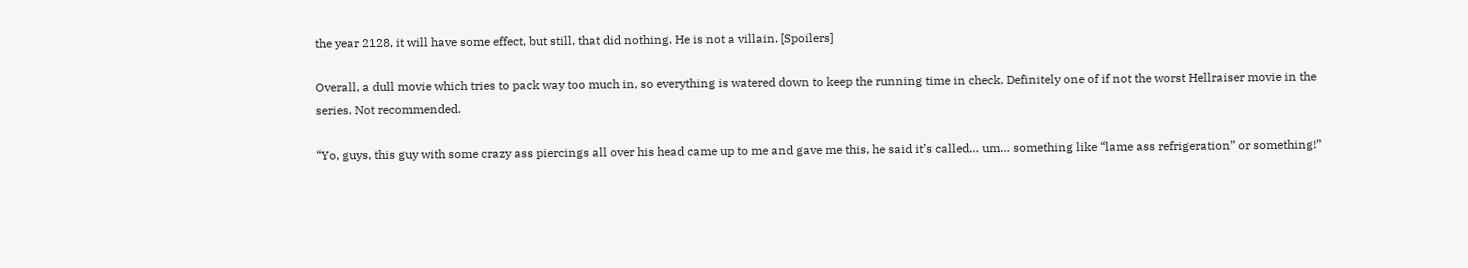the year 2128, it will have some effect, but still, that did nothing. He is not a villain. [Spoilers]

Overall, a dull movie which tries to pack way too much in, so everything is watered down to keep the running time in check. Definitely one of if not the worst Hellraiser movie in the series. Not recommended.

“Yo, guys, this guy with some crazy ass piercings all over his head came up to me and gave me this, he said it’s called… um… something like “lame ass refrigeration” or something!”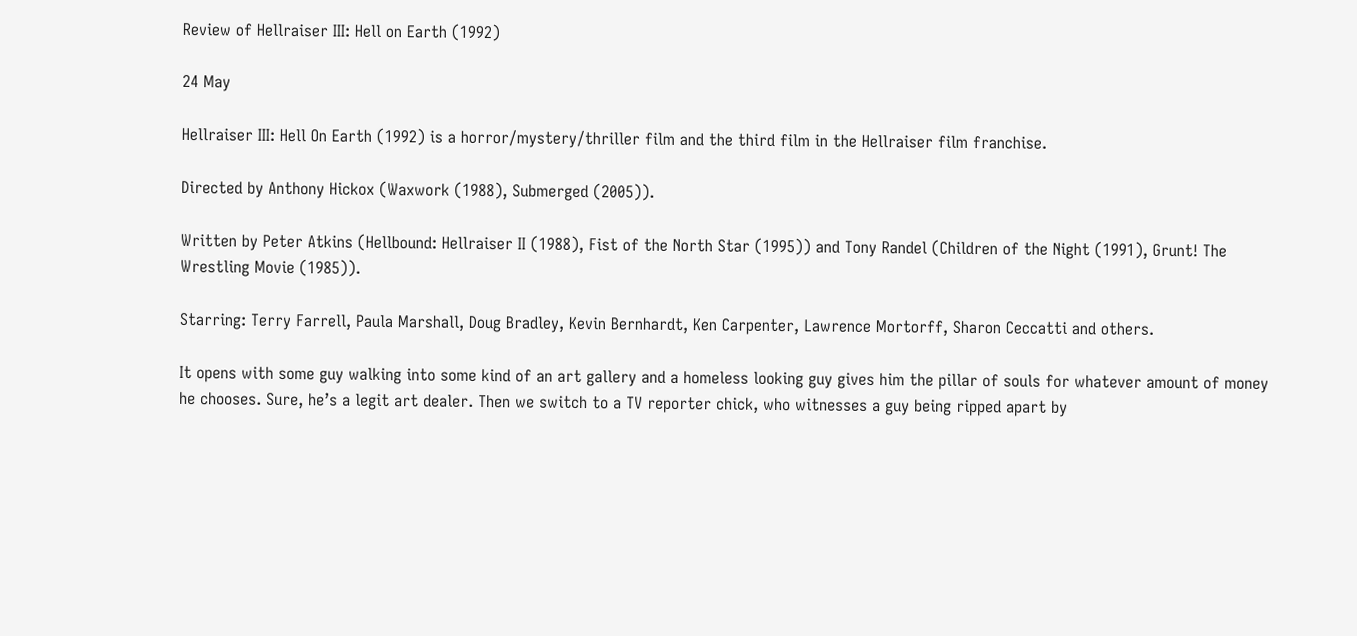Review of Hellraiser III: Hell on Earth (1992)

24 May

Hellraiser III: Hell On Earth (1992) is a horror/mystery/thriller film and the third film in the Hellraiser film franchise.

Directed by Anthony Hickox (Waxwork (1988), Submerged (2005)).

Written by Peter Atkins (Hellbound: Hellraiser II (1988), Fist of the North Star (1995)) and Tony Randel (Children of the Night (1991), Grunt! The Wrestling Movie (1985)).

Starring: Terry Farrell, Paula Marshall, Doug Bradley, Kevin Bernhardt, Ken Carpenter, Lawrence Mortorff, Sharon Ceccatti and others.

It opens with some guy walking into some kind of an art gallery and a homeless looking guy gives him the pillar of souls for whatever amount of money he chooses. Sure, he’s a legit art dealer. Then we switch to a TV reporter chick, who witnesses a guy being ripped apart by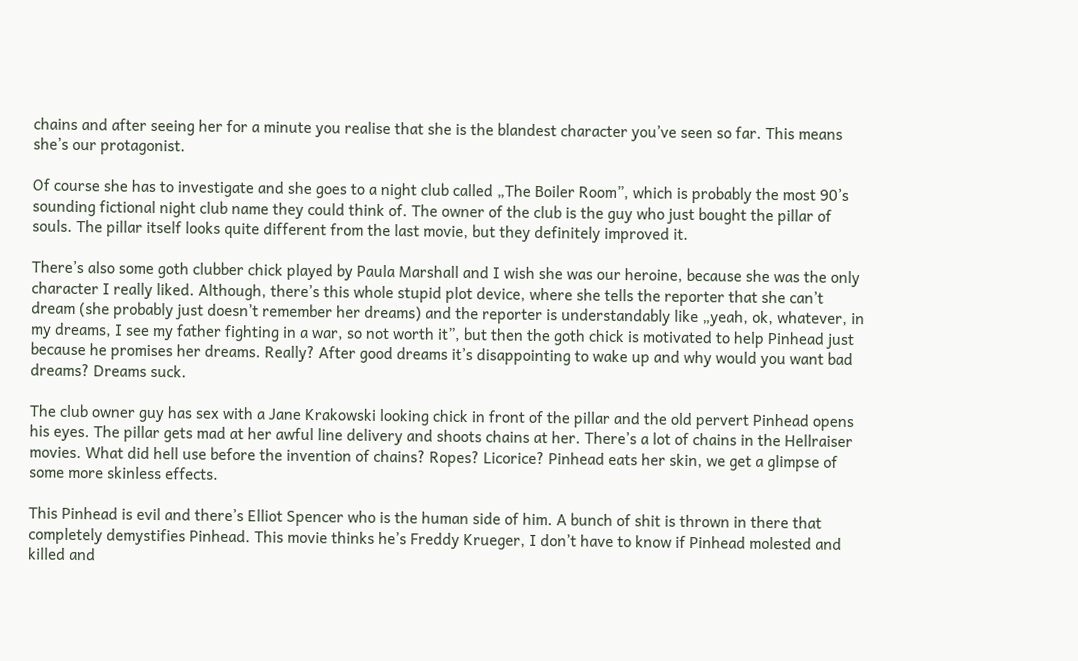chains and after seeing her for a minute you realise that she is the blandest character you’ve seen so far. This means she’s our protagonist.

Of course she has to investigate and she goes to a night club called „The Boiler Room”, which is probably the most 90’s sounding fictional night club name they could think of. The owner of the club is the guy who just bought the pillar of souls. The pillar itself looks quite different from the last movie, but they definitely improved it.

There’s also some goth clubber chick played by Paula Marshall and I wish she was our heroine, because she was the only character I really liked. Although, there’s this whole stupid plot device, where she tells the reporter that she can’t dream (she probably just doesn’t remember her dreams) and the reporter is understandably like „yeah, ok, whatever, in my dreams, I see my father fighting in a war, so not worth it”, but then the goth chick is motivated to help Pinhead just because he promises her dreams. Really? After good dreams it’s disappointing to wake up and why would you want bad dreams? Dreams suck.

The club owner guy has sex with a Jane Krakowski looking chick in front of the pillar and the old pervert Pinhead opens his eyes. The pillar gets mad at her awful line delivery and shoots chains at her. There’s a lot of chains in the Hellraiser movies. What did hell use before the invention of chains? Ropes? Licorice? Pinhead eats her skin, we get a glimpse of some more skinless effects.

This Pinhead is evil and there’s Elliot Spencer who is the human side of him. A bunch of shit is thrown in there that completely demystifies Pinhead. This movie thinks he’s Freddy Krueger, I don’t have to know if Pinhead molested and killed and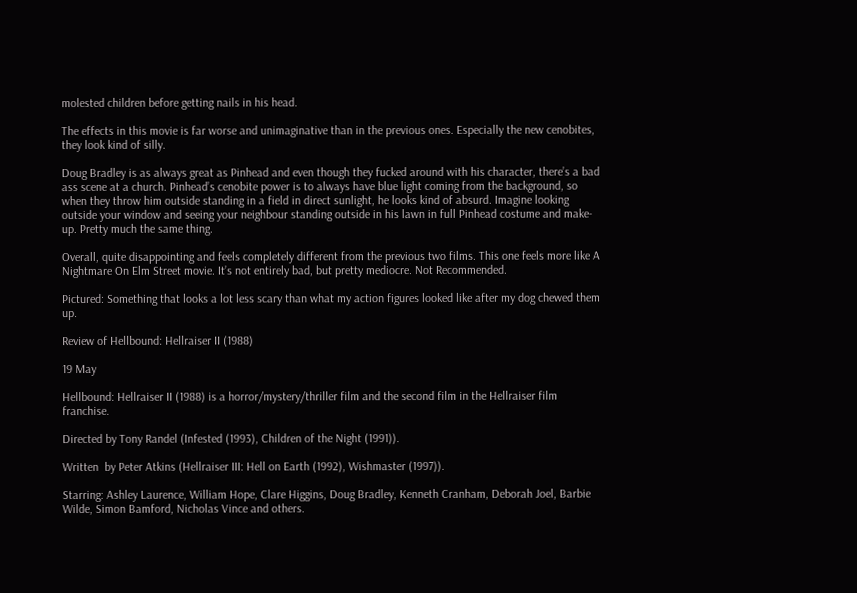molested children before getting nails in his head.

The effects in this movie is far worse and unimaginative than in the previous ones. Especially the new cenobites, they look kind of silly.

Doug Bradley is as always great as Pinhead and even though they fucked around with his character, there’s a bad ass scene at a church. Pinhead’s cenobite power is to always have blue light coming from the background, so when they throw him outside standing in a field in direct sunlight, he looks kind of absurd. Imagine looking outside your window and seeing your neighbour standing outside in his lawn in full Pinhead costume and make-up. Pretty much the same thing.

Overall, quite disappointing and feels completely different from the previous two films. This one feels more like A Nightmare On Elm Street movie. It’s not entirely bad, but pretty mediocre. Not Recommended.

Pictured: Something that looks a lot less scary than what my action figures looked like after my dog chewed them up.

Review of Hellbound: Hellraiser II (1988)

19 May

Hellbound: Hellraiser II (1988) is a horror/mystery/thriller film and the second film in the Hellraiser film franchise.

Directed by Tony Randel (Infested (1993), Children of the Night (1991)).

Written  by Peter Atkins (Hellraiser III: Hell on Earth (1992), Wishmaster (1997)).

Starring: Ashley Laurence, William Hope, Clare Higgins, Doug Bradley, Kenneth Cranham, Deborah Joel, Barbie Wilde, Simon Bamford, Nicholas Vince and others.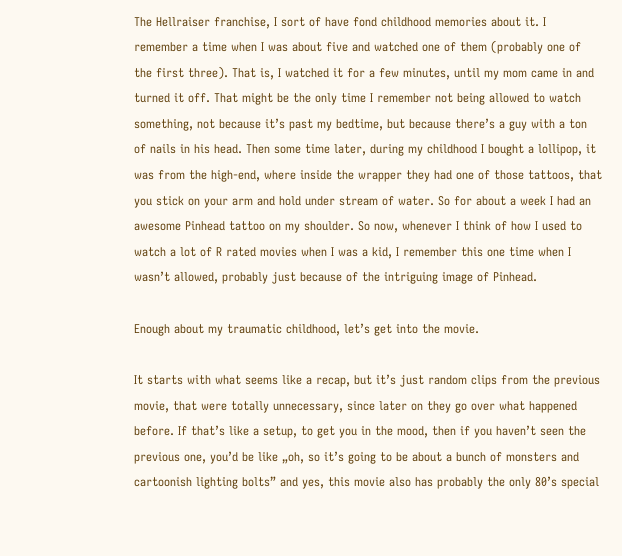The Hellraiser franchise, I sort of have fond childhood memories about it. I remember a time when I was about five and watched one of them (probably one of the first three). That is, I watched it for a few minutes, until my mom came in and turned it off. That might be the only time I remember not being allowed to watch something, not because it’s past my bedtime, but because there’s a guy with a ton of nails in his head. Then some time later, during my childhood I bought a lollipop, it was from the high-end, where inside the wrapper they had one of those tattoos, that you stick on your arm and hold under stream of water. So for about a week I had an awesome Pinhead tattoo on my shoulder. So now, whenever I think of how I used to watch a lot of R rated movies when I was a kid, I remember this one time when I wasn’t allowed, probably just because of the intriguing image of Pinhead.

Enough about my traumatic childhood, let’s get into the movie.

It starts with what seems like a recap, but it’s just random clips from the previous movie, that were totally unnecessary, since later on they go over what happened before. If that’s like a setup, to get you in the mood, then if you haven’t seen the previous one, you’d be like „oh, so it’s going to be about a bunch of monsters and cartoonish lighting bolts” and yes, this movie also has probably the only 80’s special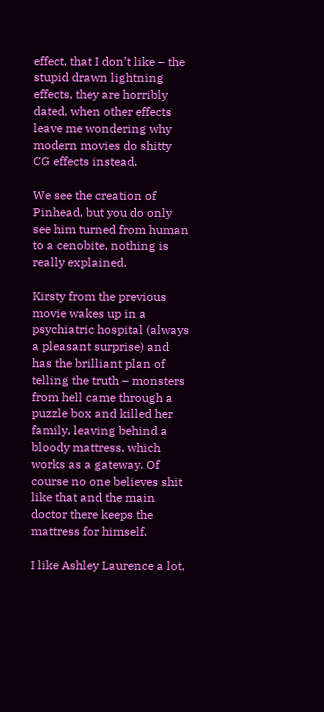effect, that I don’t like – the stupid drawn lightning effects, they are horribly dated, when other effects leave me wondering why modern movies do shitty CG effects instead.

We see the creation of Pinhead, but you do only see him turned from human to a cenobite, nothing is really explained.

Kirsty from the previous movie wakes up in a psychiatric hospital (always a pleasant surprise) and has the brilliant plan of telling the truth – monsters from hell came through a puzzle box and killed her family, leaving behind a bloody mattress, which works as a gateway. Of course no one believes shit like that and the main doctor there keeps the mattress for himself.

I like Ashley Laurence a lot,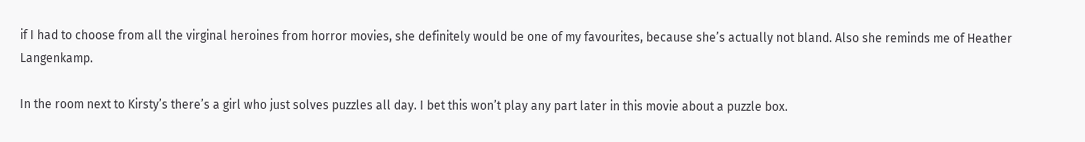if I had to choose from all the virginal heroines from horror movies, she definitely would be one of my favourites, because she’s actually not bland. Also she reminds me of Heather Langenkamp.

In the room next to Kirsty’s there’s a girl who just solves puzzles all day. I bet this won’t play any part later in this movie about a puzzle box.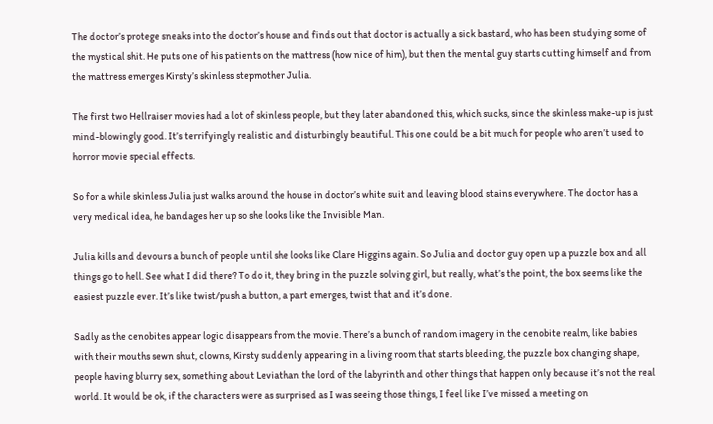The doctor’s protege sneaks into the doctor’s house and finds out that doctor is actually a sick bastard, who has been studying some of the mystical shit. He puts one of his patients on the mattress (how nice of him), but then the mental guy starts cutting himself and from the mattress emerges Kirsty’s skinless stepmother Julia.

The first two Hellraiser movies had a lot of skinless people, but they later abandoned this, which sucks, since the skinless make-up is just mind-blowingly good. It’s terrifyingly realistic and disturbingly beautiful. This one could be a bit much for people who aren’t used to horror movie special effects.

So for a while skinless Julia just walks around the house in doctor’s white suit and leaving blood stains everywhere. The doctor has a very medical idea, he bandages her up so she looks like the Invisible Man.

Julia kills and devours a bunch of people until she looks like Clare Higgins again. So Julia and doctor guy open up a puzzle box and all things go to hell. See what I did there? To do it, they bring in the puzzle solving girl, but really, what’s the point, the box seems like the easiest puzzle ever. It’s like twist/push a button, a part emerges, twist that and it’s done.

Sadly as the cenobites appear logic disappears from the movie. There’s a bunch of random imagery in the cenobite realm, like babies with their mouths sewn shut, clowns, Kirsty suddenly appearing in a living room that starts bleeding, the puzzle box changing shape, people having blurry sex, something about Leviathan the lord of the labyrinth and other things that happen only because it’s not the real world. It would be ok, if the characters were as surprised as I was seeing those things, I feel like I’ve missed a meeting on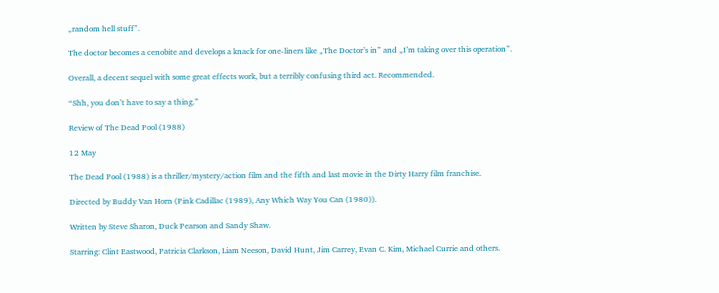„random hell stuff”.

The doctor becomes a cenobite and develops a knack for one-liners like „The Doctor’s in” and „I’m taking over this operation”.

Overall, a decent sequel with some great effects work, but a terribly confusing third act. Recommended.

“Shh, you don’t have to say a thing.”

Review of The Dead Pool (1988)

12 May

The Dead Pool (1988) is a thriller/mystery/action film and the fifth and last movie in the Dirty Harry film franchise.

Directed by Buddy Van Horn (Pink Cadillac (1989), Any Which Way You Can (1980)).

Written by Steve Sharon, Duck Pearson and Sandy Shaw.

Starring: Clint Eastwood, Patricia Clarkson, Liam Neeson, David Hunt, Jim Carrey, Evan C. Kim, Michael Currie and others.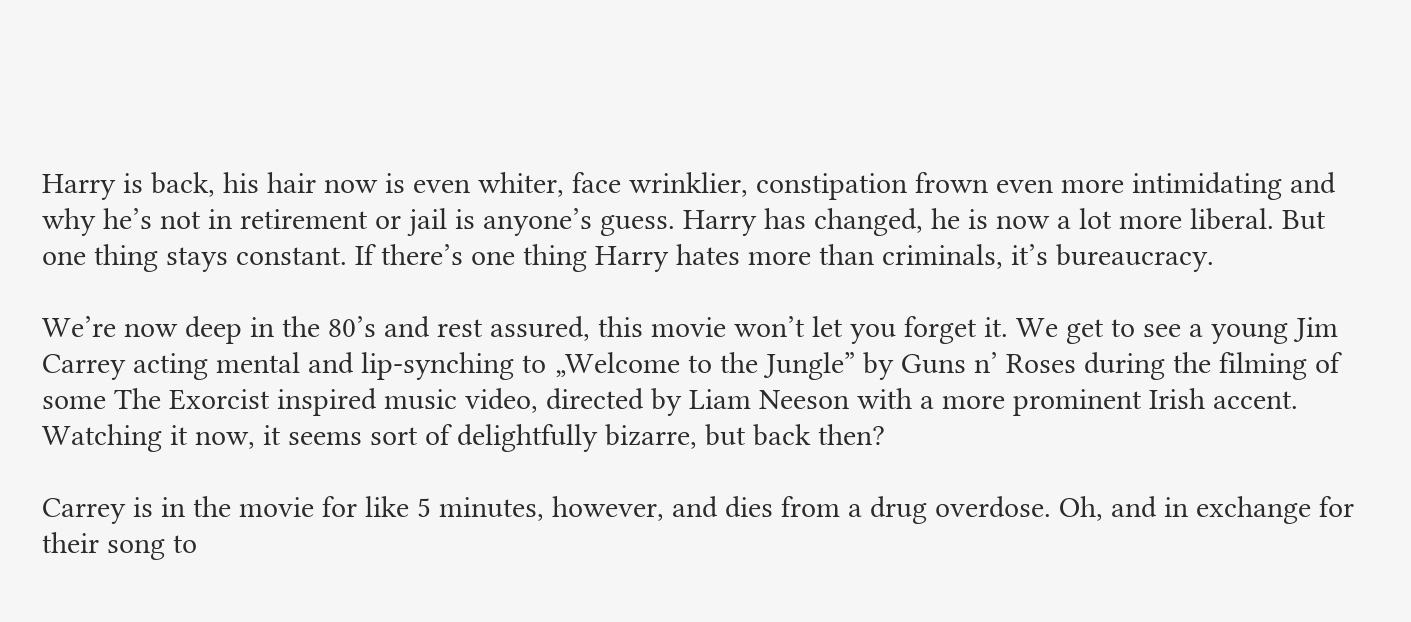Harry is back, his hair now is even whiter, face wrinklier, constipation frown even more intimidating and why he’s not in retirement or jail is anyone’s guess. Harry has changed, he is now a lot more liberal. But one thing stays constant. If there’s one thing Harry hates more than criminals, it’s bureaucracy.

We’re now deep in the 80’s and rest assured, this movie won’t let you forget it. We get to see a young Jim Carrey acting mental and lip-synching to „Welcome to the Jungle” by Guns n’ Roses during the filming of some The Exorcist inspired music video, directed by Liam Neeson with a more prominent Irish accent. Watching it now, it seems sort of delightfully bizarre, but back then?

Carrey is in the movie for like 5 minutes, however, and dies from a drug overdose. Oh, and in exchange for their song to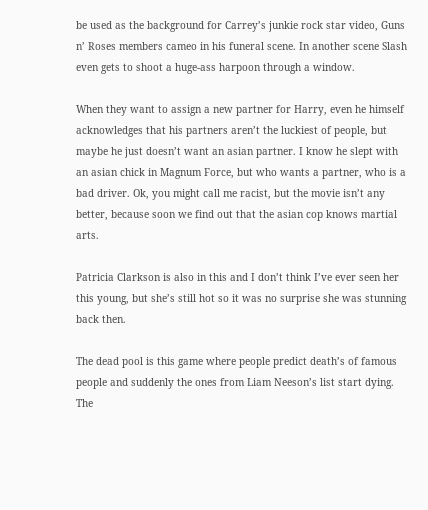be used as the background for Carrey’s junkie rock star video, Guns n’ Roses members cameo in his funeral scene. In another scene Slash even gets to shoot a huge-ass harpoon through a window.

When they want to assign a new partner for Harry, even he himself acknowledges that his partners aren’t the luckiest of people, but maybe he just doesn’t want an asian partner. I know he slept with an asian chick in Magnum Force, but who wants a partner, who is a bad driver. Ok, you might call me racist, but the movie isn’t any better, because soon we find out that the asian cop knows martial arts.

Patricia Clarkson is also in this and I don’t think I’ve ever seen her this young, but she’s still hot so it was no surprise she was stunning back then.

The dead pool is this game where people predict death’s of famous people and suddenly the ones from Liam Neeson’s list start dying. The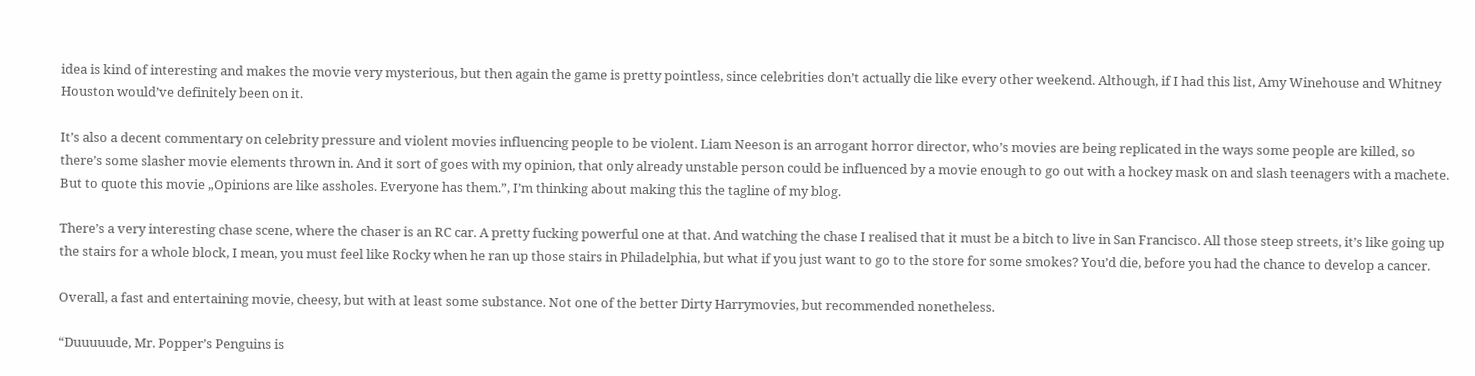idea is kind of interesting and makes the movie very mysterious, but then again the game is pretty pointless, since celebrities don’t actually die like every other weekend. Although, if I had this list, Amy Winehouse and Whitney Houston would’ve definitely been on it.

It’s also a decent commentary on celebrity pressure and violent movies influencing people to be violent. Liam Neeson is an arrogant horror director, who’s movies are being replicated in the ways some people are killed, so there’s some slasher movie elements thrown in. And it sort of goes with my opinion, that only already unstable person could be influenced by a movie enough to go out with a hockey mask on and slash teenagers with a machete. But to quote this movie „Opinions are like assholes. Everyone has them.”, I’m thinking about making this the tagline of my blog.

There’s a very interesting chase scene, where the chaser is an RC car. A pretty fucking powerful one at that. And watching the chase I realised that it must be a bitch to live in San Francisco. All those steep streets, it’s like going up the stairs for a whole block, I mean, you must feel like Rocky when he ran up those stairs in Philadelphia, but what if you just want to go to the store for some smokes? You’d die, before you had the chance to develop a cancer.

Overall, a fast and entertaining movie, cheesy, but with at least some substance. Not one of the better Dirty Harrymovies, but recommended nonetheless.

“Duuuuude, Mr. Popper’s Penguins is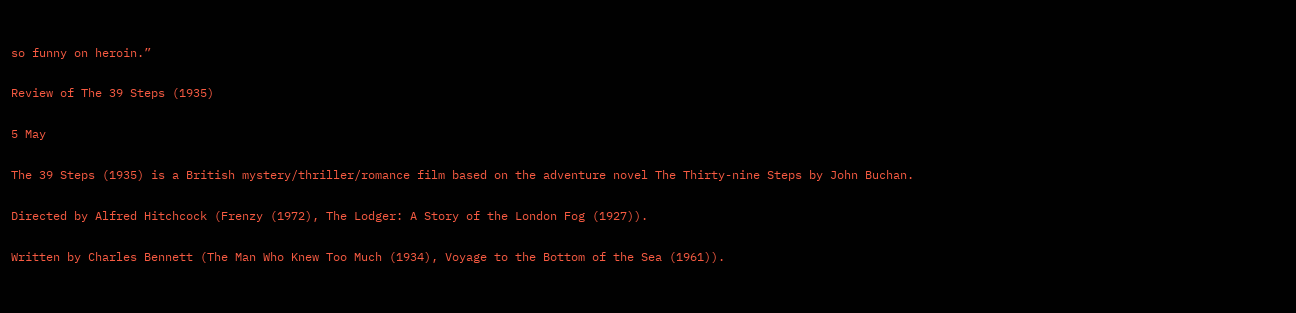so funny on heroin.”

Review of The 39 Steps (1935)

5 May

The 39 Steps (1935) is a British mystery/thriller/romance film based on the adventure novel The Thirty-nine Steps by John Buchan.

Directed by Alfred Hitchcock (Frenzy (1972), The Lodger: A Story of the London Fog (1927)).

Written by Charles Bennett (The Man Who Knew Too Much (1934), Voyage to the Bottom of the Sea (1961)).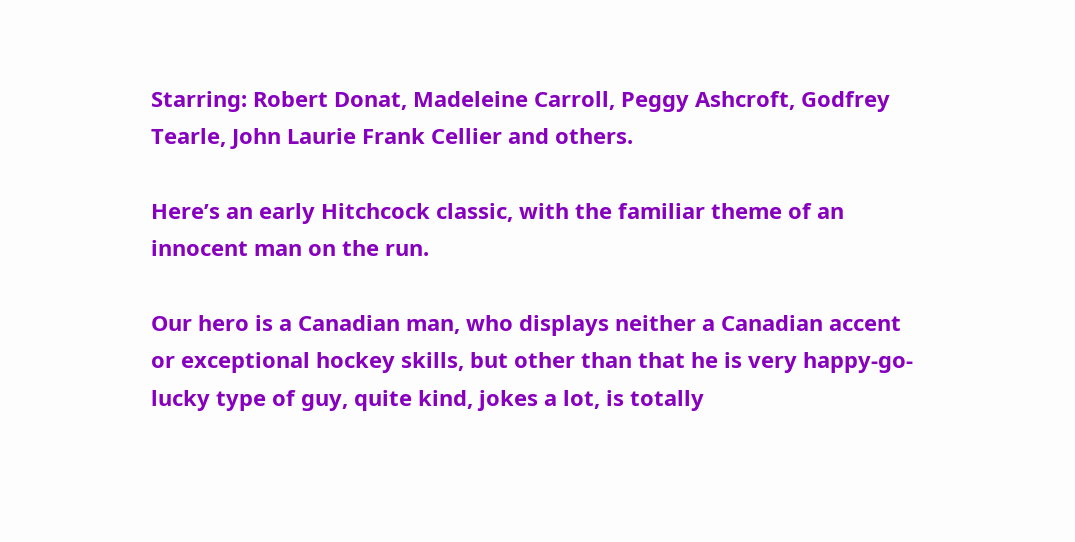Starring: Robert Donat, Madeleine Carroll, Peggy Ashcroft, Godfrey Tearle, John Laurie Frank Cellier and others.

Here’s an early Hitchcock classic, with the familiar theme of an innocent man on the run.

Our hero is a Canadian man, who displays neither a Canadian accent or exceptional hockey skills, but other than that he is very happy-go-lucky type of guy, quite kind, jokes a lot, is totally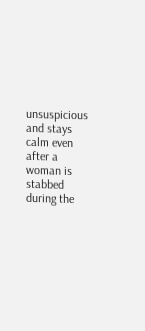unsuspicious and stays calm even after a woman is stabbed during the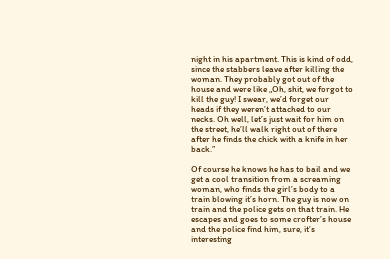night in his apartment. This is kind of odd, since the stabbers leave after killing the woman. They probably got out of the house and were like „Oh, shit, we forgot to kill the guy! I swear, we’d forget our heads if they weren’t attached to our necks. Oh well, let’s just wait for him on the street, he’ll walk right out of there after he finds the chick with a knife in her back.”

Of course he knows he has to bail and we get a cool transition from a screaming woman, who finds the girl’s body to a train blowing it’s horn. The guy is now on train and the police gets on that train. He escapes and goes to some crofter’s house and the police find him, sure, it’s interesting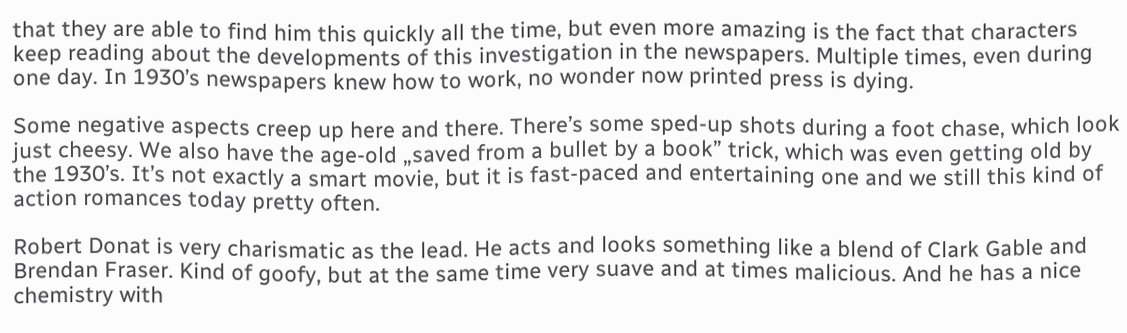that they are able to find him this quickly all the time, but even more amazing is the fact that characters keep reading about the developments of this investigation in the newspapers. Multiple times, even during one day. In 1930’s newspapers knew how to work, no wonder now printed press is dying.

Some negative aspects creep up here and there. There’s some sped-up shots during a foot chase, which look just cheesy. We also have the age-old „saved from a bullet by a book” trick, which was even getting old by the 1930’s. It’s not exactly a smart movie, but it is fast-paced and entertaining one and we still this kind of action romances today pretty often.

Robert Donat is very charismatic as the lead. He acts and looks something like a blend of Clark Gable and Brendan Fraser. Kind of goofy, but at the same time very suave and at times malicious. And he has a nice chemistry with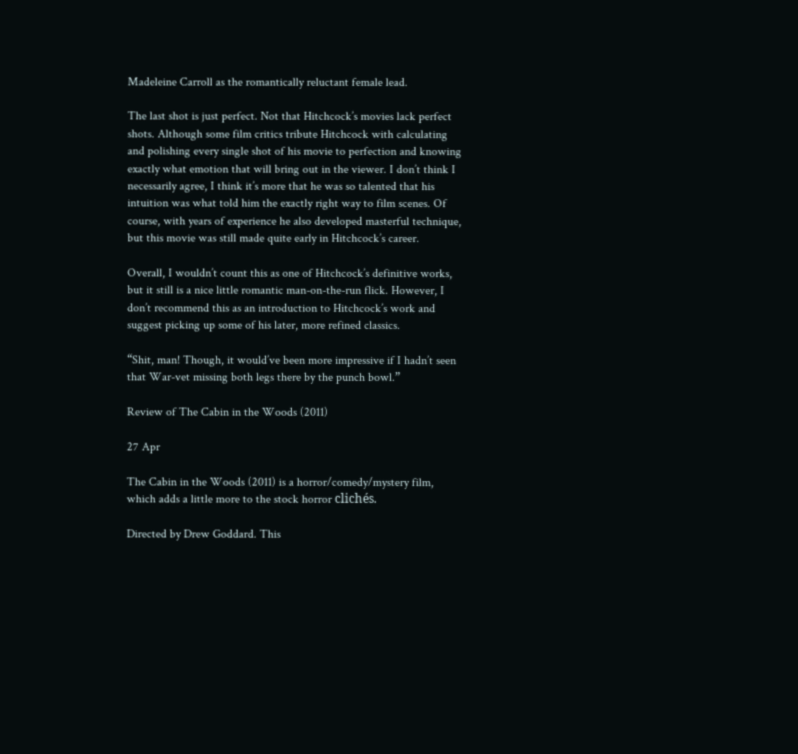Madeleine Carroll as the romantically reluctant female lead.

The last shot is just perfect. Not that Hitchcock’s movies lack perfect shots. Although some film critics tribute Hitchcock with calculating and polishing every single shot of his movie to perfection and knowing exactly what emotion that will bring out in the viewer. I don’t think I necessarily agree, I think it’s more that he was so talented that his intuition was what told him the exactly right way to film scenes. Of course, with years of experience he also developed masterful technique, but this movie was still made quite early in Hitchcock’s career.

Overall, I wouldn’t count this as one of Hitchcock’s definitive works, but it still is a nice little romantic man-on-the-run flick. However, I don’t recommend this as an introduction to Hitchcock’s work and suggest picking up some of his later, more refined classics.

“Shit, man! Though, it would’ve been more impressive if I hadn’t seen that War-vet missing both legs there by the punch bowl.”

Review of The Cabin in the Woods (2011)

27 Apr

The Cabin in the Woods (2011) is a horror/comedy/mystery film, which adds a little more to the stock horror clichés.

Directed by Drew Goddard. This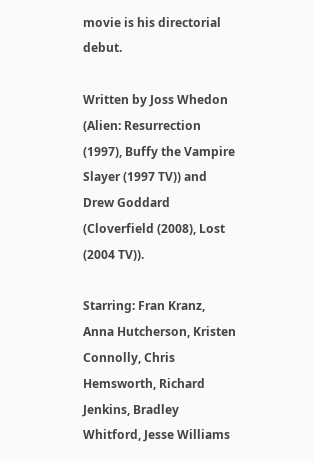movie is his directorial debut.

Written by Joss Whedon (Alien: Resurrection (1997), Buffy the Vampire Slayer (1997 TV)) and Drew Goddard (Cloverfield (2008), Lost (2004 TV)).

Starring: Fran Kranz, Anna Hutcherson, Kristen Connolly, Chris Hemsworth, Richard Jenkins, Bradley Whitford, Jesse Williams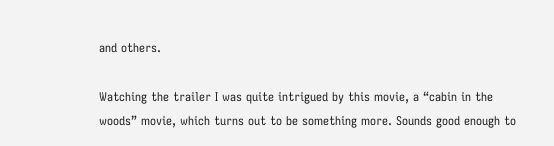and others.

Watching the trailer I was quite intrigued by this movie, a “cabin in the woods” movie, which turns out to be something more. Sounds good enough to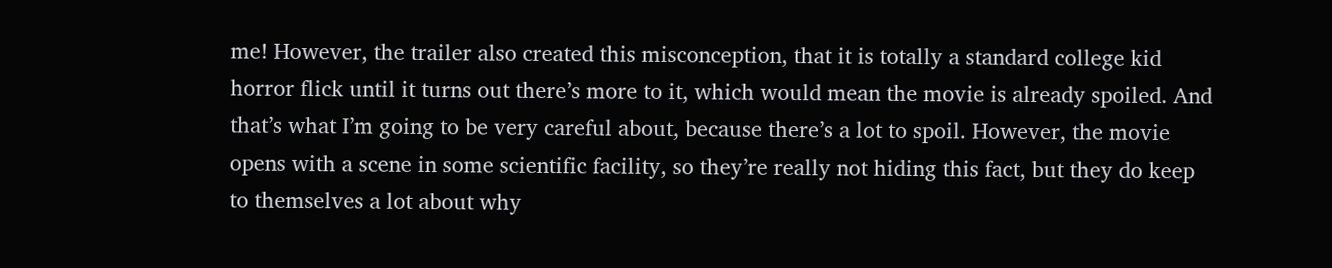me! However, the trailer also created this misconception, that it is totally a standard college kid horror flick until it turns out there’s more to it, which would mean the movie is already spoiled. And that’s what I’m going to be very careful about, because there’s a lot to spoil. However, the movie opens with a scene in some scientific facility, so they’re really not hiding this fact, but they do keep to themselves a lot about why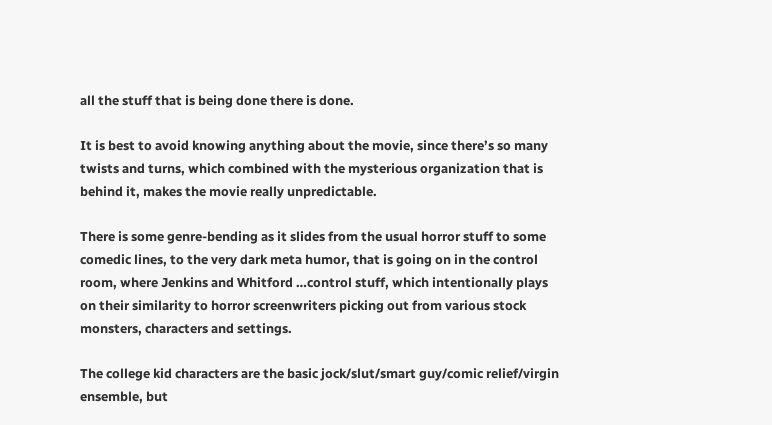all the stuff that is being done there is done.

It is best to avoid knowing anything about the movie, since there’s so many twists and turns, which combined with the mysterious organization that is behind it, makes the movie really unpredictable.

There is some genre-bending as it slides from the usual horror stuff to some comedic lines, to the very dark meta humor, that is going on in the control room, where Jenkins and Whitford …control stuff, which intentionally plays on their similarity to horror screenwriters picking out from various stock monsters, characters and settings.

The college kid characters are the basic jock/slut/smart guy/comic relief/virgin ensemble, but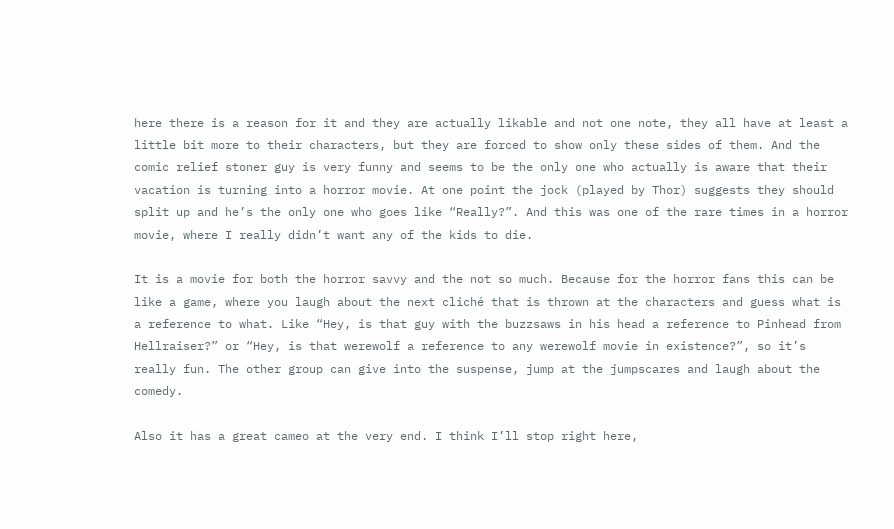here there is a reason for it and they are actually likable and not one note, they all have at least a little bit more to their characters, but they are forced to show only these sides of them. And the comic relief stoner guy is very funny and seems to be the only one who actually is aware that their vacation is turning into a horror movie. At one point the jock (played by Thor) suggests they should split up and he’s the only one who goes like “Really?”. And this was one of the rare times in a horror movie, where I really didn’t want any of the kids to die.

It is a movie for both the horror savvy and the not so much. Because for the horror fans this can be like a game, where you laugh about the next cliché that is thrown at the characters and guess what is a reference to what. Like “Hey, is that guy with the buzzsaws in his head a reference to Pinhead from Hellraiser?” or “Hey, is that werewolf a reference to any werewolf movie in existence?”, so it’s really fun. The other group can give into the suspense, jump at the jumpscares and laugh about the comedy.

Also it has a great cameo at the very end. I think I’ll stop right here,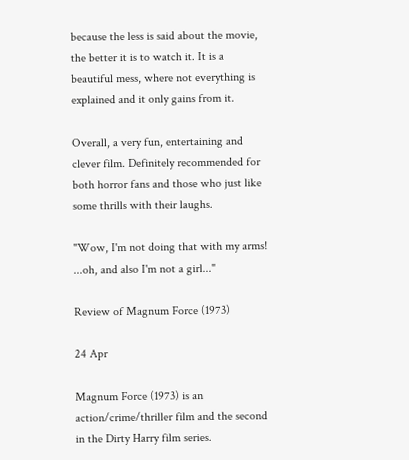because the less is said about the movie, the better it is to watch it. It is a beautiful mess, where not everything is explained and it only gains from it.

Overall, a very fun, entertaining and clever film. Definitely recommended for both horror fans and those who just like some thrills with their laughs.

"Wow, I'm not doing that with my arms! ...oh, and also I'm not a girl..."

Review of Magnum Force (1973)

24 Apr

Magnum Force (1973) is an action/crime/thriller film and the second in the Dirty Harry film series.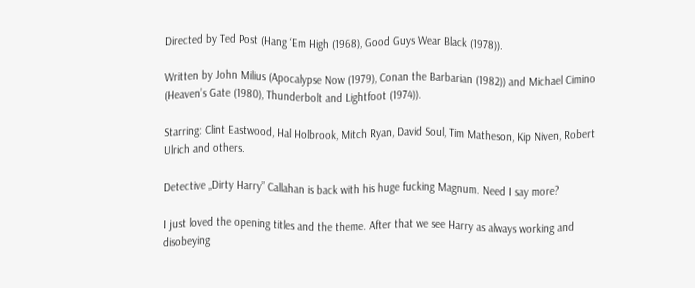Directed by Ted Post (Hang ‘Em High (1968), Good Guys Wear Black (1978)).

Written by John Milius (Apocalypse Now (1979), Conan the Barbarian (1982)) and Michael Cimino (Heaven’s Gate (1980), Thunderbolt and Lightfoot (1974)).

Starring: Clint Eastwood, Hal Holbrook, Mitch Ryan, David Soul, Tim Matheson, Kip Niven, Robert Ulrich and others.

Detective „Dirty Harry” Callahan is back with his huge fucking Magnum. Need I say more?

I just loved the opening titles and the theme. After that we see Harry as always working and disobeying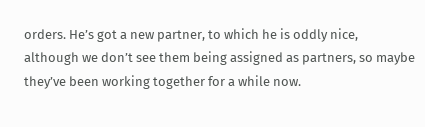orders. He’s got a new partner, to which he is oddly nice, although we don’t see them being assigned as partners, so maybe they’ve been working together for a while now.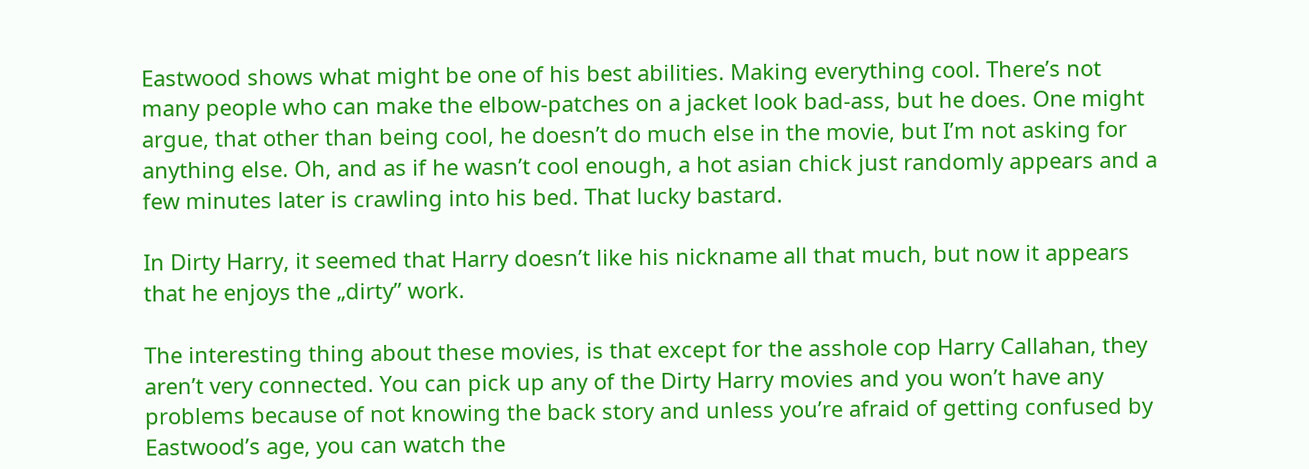Eastwood shows what might be one of his best abilities. Making everything cool. There’s not many people who can make the elbow-patches on a jacket look bad-ass, but he does. One might argue, that other than being cool, he doesn’t do much else in the movie, but I’m not asking for anything else. Oh, and as if he wasn’t cool enough, a hot asian chick just randomly appears and a few minutes later is crawling into his bed. That lucky bastard.

In Dirty Harry, it seemed that Harry doesn’t like his nickname all that much, but now it appears that he enjoys the „dirty” work.

The interesting thing about these movies, is that except for the asshole cop Harry Callahan, they aren’t very connected. You can pick up any of the Dirty Harry movies and you won’t have any problems because of not knowing the back story and unless you’re afraid of getting confused by Eastwood’s age, you can watch the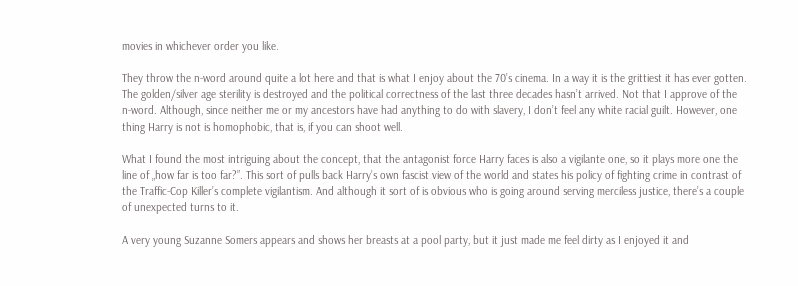movies in whichever order you like.

They throw the n-word around quite a lot here and that is what I enjoy about the 70’s cinema. In a way it is the grittiest it has ever gotten. The golden/silver age sterility is destroyed and the political correctness of the last three decades hasn’t arrived. Not that I approve of the n-word. Although, since neither me or my ancestors have had anything to do with slavery, I don’t feel any white racial guilt. However, one thing Harry is not is homophobic, that is, if you can shoot well.

What I found the most intriguing about the concept, that the antagonist force Harry faces is also a vigilante one, so it plays more one the line of „how far is too far?”. This sort of pulls back Harry’s own fascist view of the world and states his policy of fighting crime in contrast of the Traffic-Cop Killer’s complete vigilantism. And although it sort of is obvious who is going around serving merciless justice, there’s a couple of unexpected turns to it.

A very young Suzanne Somers appears and shows her breasts at a pool party, but it just made me feel dirty as I enjoyed it and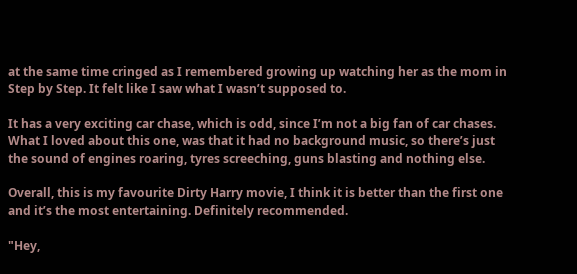at the same time cringed as I remembered growing up watching her as the mom in Step by Step. It felt like I saw what I wasn’t supposed to.

It has a very exciting car chase, which is odd, since I’m not a big fan of car chases. What I loved about this one, was that it had no background music, so there’s just the sound of engines roaring, tyres screeching, guns blasting and nothing else.

Overall, this is my favourite Dirty Harry movie, I think it is better than the first one and it’s the most entertaining. Definitely recommended.

"Hey,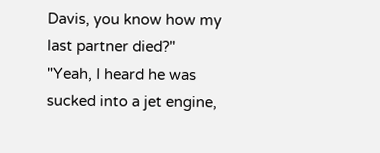Davis, you know how my last partner died?"
"Yeah, I heard he was sucked into a jet engine,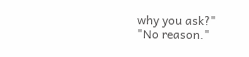why you ask?"
"No reason."